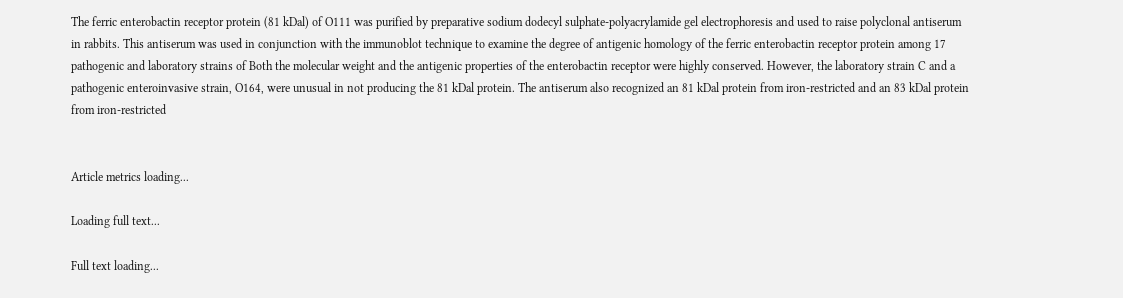The ferric enterobactin receptor protein (81 kDal) of O111 was purified by preparative sodium dodecyl sulphate-polyacrylamide gel electrophoresis and used to raise polyclonal antiserum in rabbits. This antiserum was used in conjunction with the immunoblot technique to examine the degree of antigenic homology of the ferric enterobactin receptor protein among 17 pathogenic and laboratory strains of Both the molecular weight and the antigenic properties of the enterobactin receptor were highly conserved. However, the laboratory strain C and a pathogenic enteroinvasive strain, O164, were unusual in not producing the 81 kDal protein. The antiserum also recognized an 81 kDal protein from iron-restricted and an 83 kDal protein from iron-restricted


Article metrics loading...

Loading full text...

Full text loading...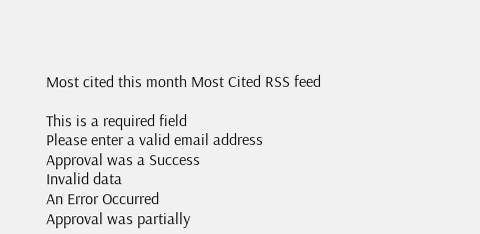Most cited this month Most Cited RSS feed

This is a required field
Please enter a valid email address
Approval was a Success
Invalid data
An Error Occurred
Approval was partially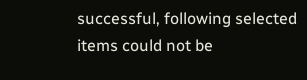successful, following selected items could not be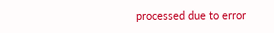processed due to error